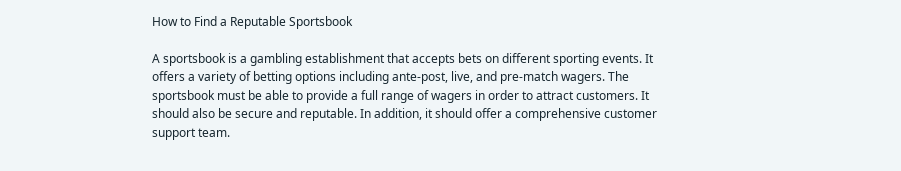How to Find a Reputable Sportsbook

A sportsbook is a gambling establishment that accepts bets on different sporting events. It offers a variety of betting options including ante-post, live, and pre-match wagers. The sportsbook must be able to provide a full range of wagers in order to attract customers. It should also be secure and reputable. In addition, it should offer a comprehensive customer support team.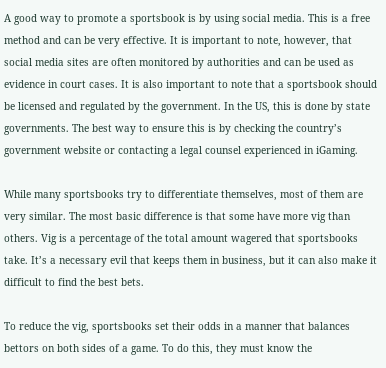A good way to promote a sportsbook is by using social media. This is a free method and can be very effective. It is important to note, however, that social media sites are often monitored by authorities and can be used as evidence in court cases. It is also important to note that a sportsbook should be licensed and regulated by the government. In the US, this is done by state governments. The best way to ensure this is by checking the country’s government website or contacting a legal counsel experienced in iGaming.

While many sportsbooks try to differentiate themselves, most of them are very similar. The most basic difference is that some have more vig than others. Vig is a percentage of the total amount wagered that sportsbooks take. It’s a necessary evil that keeps them in business, but it can also make it difficult to find the best bets.

To reduce the vig, sportsbooks set their odds in a manner that balances bettors on both sides of a game. To do this, they must know the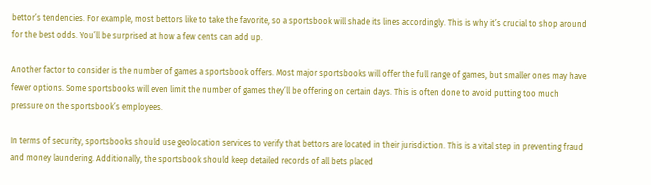bettor’s tendencies. For example, most bettors like to take the favorite, so a sportsbook will shade its lines accordingly. This is why it’s crucial to shop around for the best odds. You’ll be surprised at how a few cents can add up.

Another factor to consider is the number of games a sportsbook offers. Most major sportsbooks will offer the full range of games, but smaller ones may have fewer options. Some sportsbooks will even limit the number of games they’ll be offering on certain days. This is often done to avoid putting too much pressure on the sportsbook’s employees.

In terms of security, sportsbooks should use geolocation services to verify that bettors are located in their jurisdiction. This is a vital step in preventing fraud and money laundering. Additionally, the sportsbook should keep detailed records of all bets placed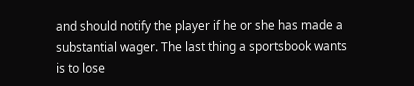and should notify the player if he or she has made a substantial wager. The last thing a sportsbook wants is to lose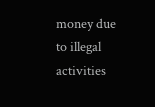money due to illegal activities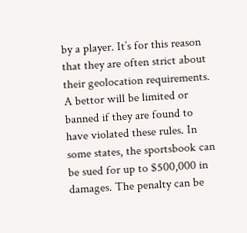by a player. It’s for this reason that they are often strict about their geolocation requirements. A bettor will be limited or banned if they are found to have violated these rules. In some states, the sportsbook can be sued for up to $500,000 in damages. The penalty can be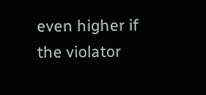even higher if the violator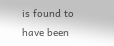is found to have been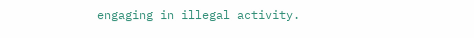engaging in illegal activity.